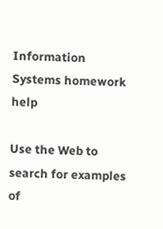Information Systems homework help

Use the Web to search for examples of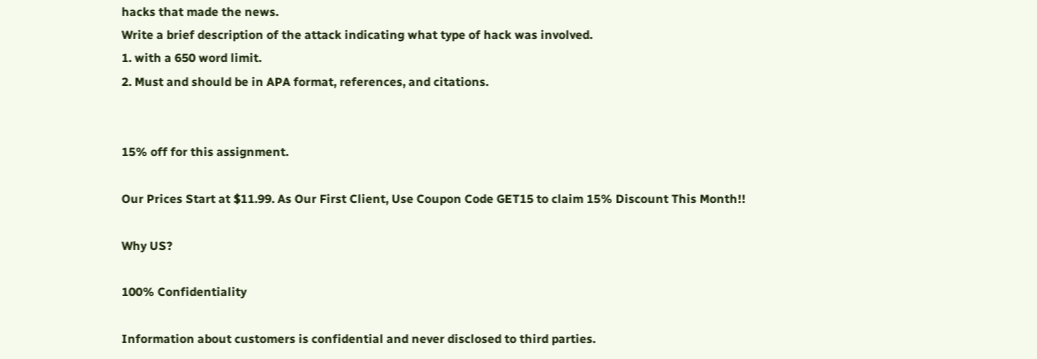hacks that made the news.
Write a brief description of the attack indicating what type of hack was involved.
1. with a 650 word limit.
2. Must and should be in APA format, references, and citations.


15% off for this assignment.

Our Prices Start at $11.99. As Our First Client, Use Coupon Code GET15 to claim 15% Discount This Month!!

Why US?

100% Confidentiality

Information about customers is confidential and never disclosed to third parties.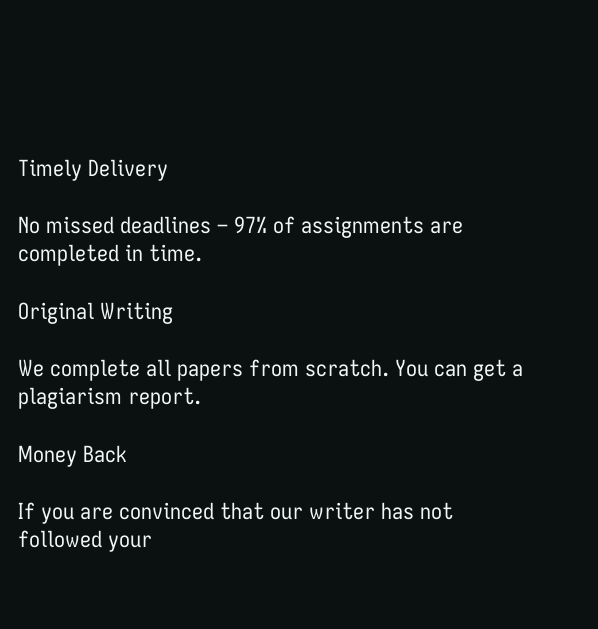Timely Delivery

No missed deadlines – 97% of assignments are completed in time.

Original Writing

We complete all papers from scratch. You can get a plagiarism report.

Money Back

If you are convinced that our writer has not followed your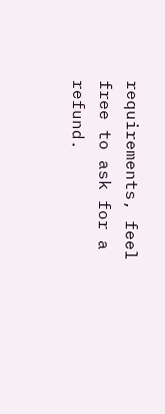requirements, feel free to ask for a refund.